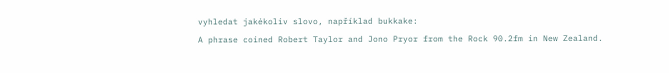vyhledat jakékoliv slovo, například bukkake:
A phrase coined Robert Taylor and Jono Pryor from the Rock 90.2fm in New Zealand.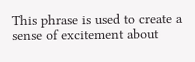This phrase is used to create a sense of excitement about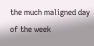the much maligned day of the week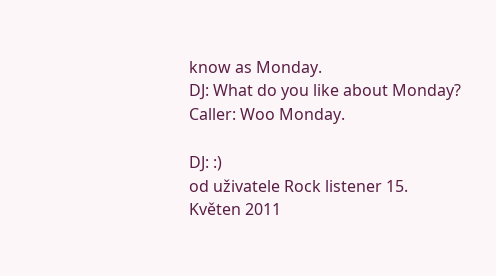know as Monday.
DJ: What do you like about Monday?
Caller: Woo Monday.

DJ: :)
od uživatele Rock listener 15. Květen 2011